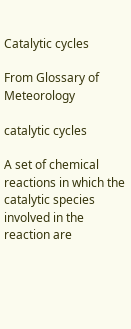Catalytic cycles

From Glossary of Meteorology

catalytic cycles

A set of chemical reactions in which the catalytic species involved in the reaction are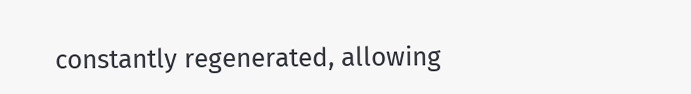constantly regenerated, allowing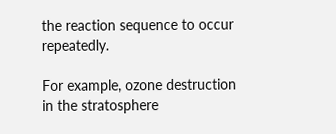the reaction sequence to occur repeatedly.

For example, ozone destruction in the stratosphere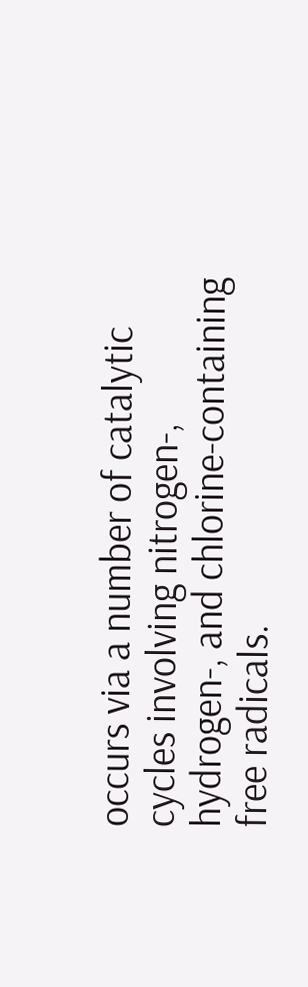occurs via a number of catalytic cycles involving nitrogen-, hydrogen-, and chlorine-containing free radicals.